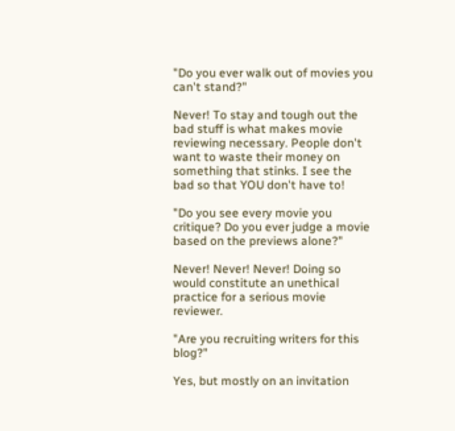"Do you ever walk out of movies you can't stand?"

Never! To stay and tough out the bad stuff is what makes movie reviewing necessary. People don't want to waste their money on something that stinks. I see the bad so that YOU don't have to!

"Do you see every movie you critique? Do you ever judge a movie based on the previews alone?"

Never! Never! Never! Doing so would constitute an unethical practice for a serious movie reviewer.

"Are you recruiting writers for this blog?"

Yes, but mostly on an invitation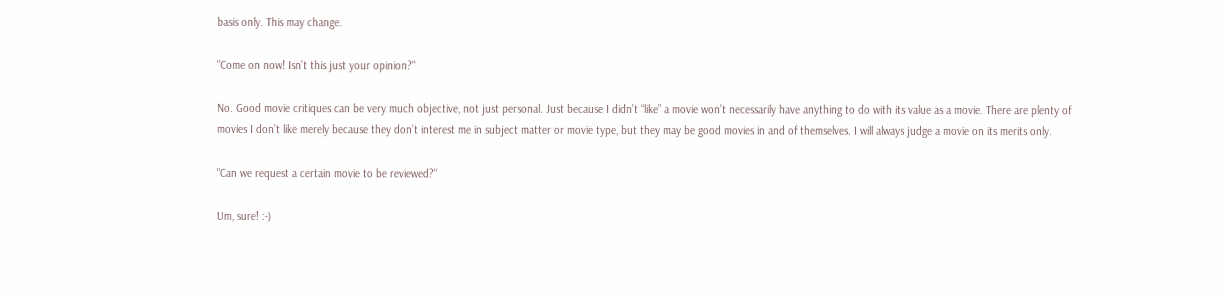basis only. This may change.

"Come on now! Isn’t this just your opinion?"

No. Good movie critiques can be very much objective, not just personal. Just because I didn’t “like” a movie won’t necessarily have anything to do with its value as a movie. There are plenty of movies I don’t like merely because they don’t interest me in subject matter or movie type, but they may be good movies in and of themselves. I will always judge a movie on its merits only.

"Can we request a certain movie to be reviewed?"

Um, sure! :-)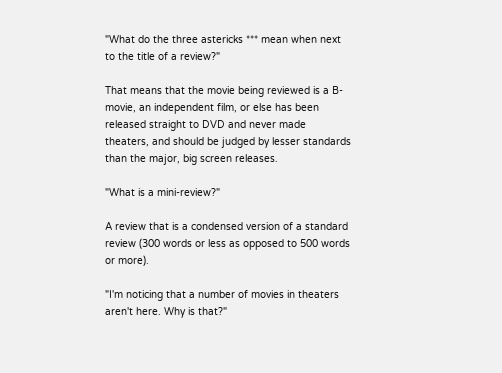"What do the three astericks *** mean when next to the title of a review?"

That means that the movie being reviewed is a B-movie, an independent film, or else has been released straight to DVD and never made theaters, and should be judged by lesser standards than the major, big screen releases.

"What is a mini-review?"

A review that is a condensed version of a standard review (300 words or less as opposed to 500 words or more).

"I'm noticing that a number of movies in theaters aren't here. Why is that?"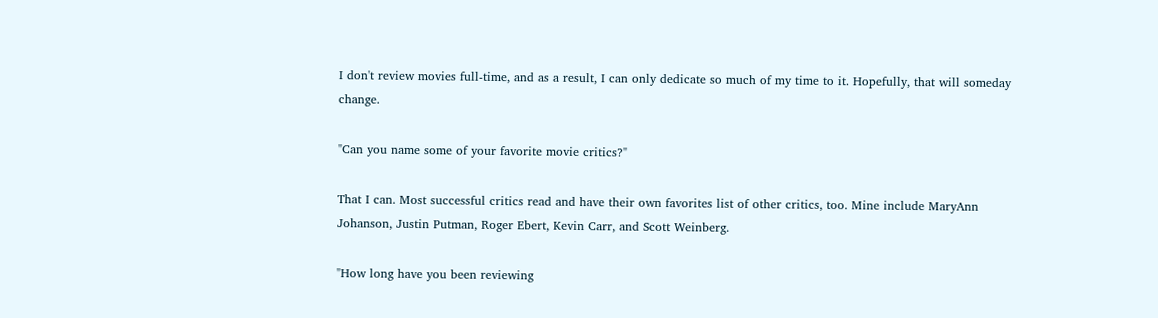I don't review movies full-time, and as a result, I can only dedicate so much of my time to it. Hopefully, that will someday change.

"Can you name some of your favorite movie critics?"

That I can. Most successful critics read and have their own favorites list of other critics, too. Mine include MaryAnn Johanson, Justin Putman, Roger Ebert, Kevin Carr, and Scott Weinberg.

"How long have you been reviewing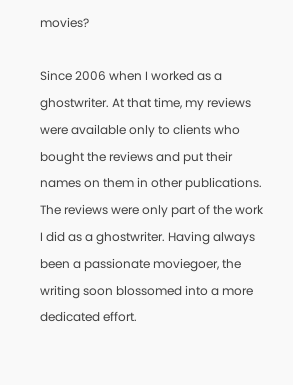movies?

Since 2006 when I worked as a ghostwriter. At that time, my reviews were available only to clients who bought the reviews and put their names on them in other publications. The reviews were only part of the work I did as a ghostwriter. Having always been a passionate moviegoer, the writing soon blossomed into a more dedicated effort.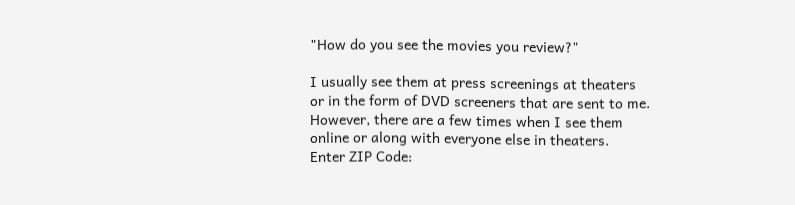"How do you see the movies you review?"

I usually see them at press screenings at theaters or in the form of DVD screeners that are sent to me. However, there are a few times when I see them online or along with everyone else in theaters.
Enter ZIP Code: